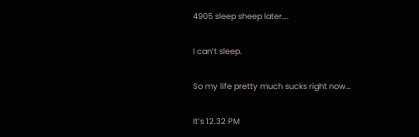4905 sleep sheep later….

I can’t sleep.

So my life pretty much sucks right now…

It’s 12.32 PM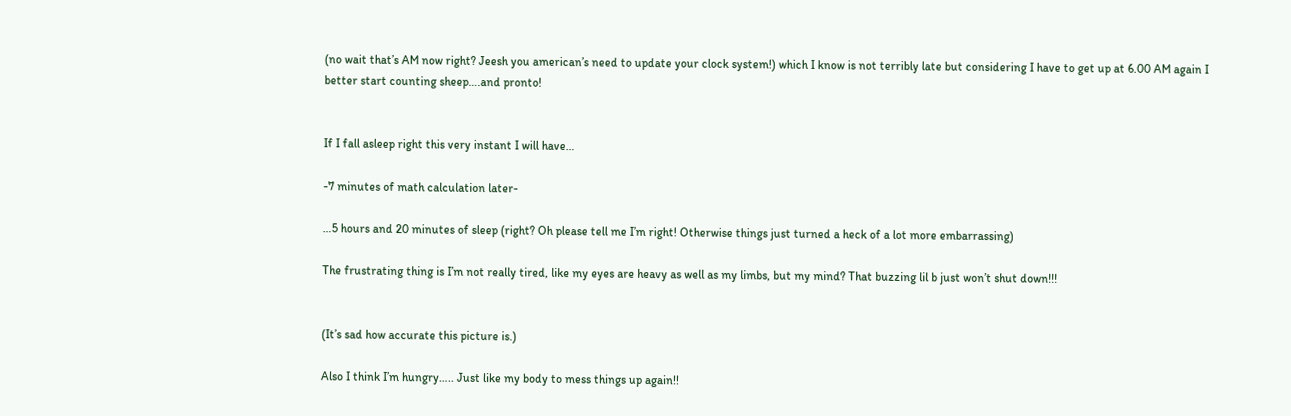(no wait that’s AM now right? Jeesh you american’s need to update your clock system!) which I know is not terribly late but considering I have to get up at 6.00 AM again I better start counting sheep….and pronto!


If I fall asleep right this very instant I will have…

-7 minutes of math calculation later-

…5 hours and 20 minutes of sleep (right? Oh please tell me I’m right! Otherwise things just turned a heck of a lot more embarrassing)

The frustrating thing is I’m not really tired, like my eyes are heavy as well as my limbs, but my mind? That buzzing lil b just won’t shut down!!!


(It’s sad how accurate this picture is.)

Also I think I’m hungry….. Just like my body to mess things up again!!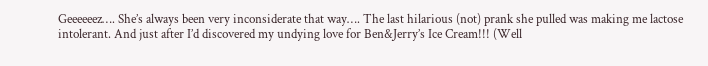Geeeeeez…. She’s always been very inconsiderate that way…. The last hilarious (not) prank she pulled was making me lactose intolerant. And just after I’d discovered my undying love for Ben&Jerry’s Ice Cream!!! (Well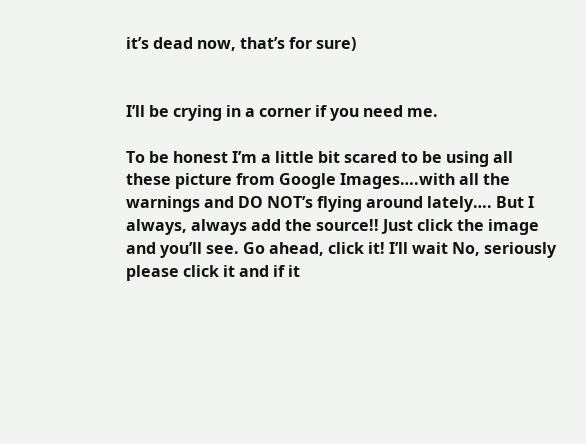it’s dead now, that’s for sure)


I’ll be crying in a corner if you need me.

To be honest I’m a little bit scared to be using all these picture from Google Images….with all the warnings and DO NOT’s flying around lately…. But I always, always add the source!! Just click the image and you’ll see. Go ahead, click it! I’ll wait No, seriously please click it and if it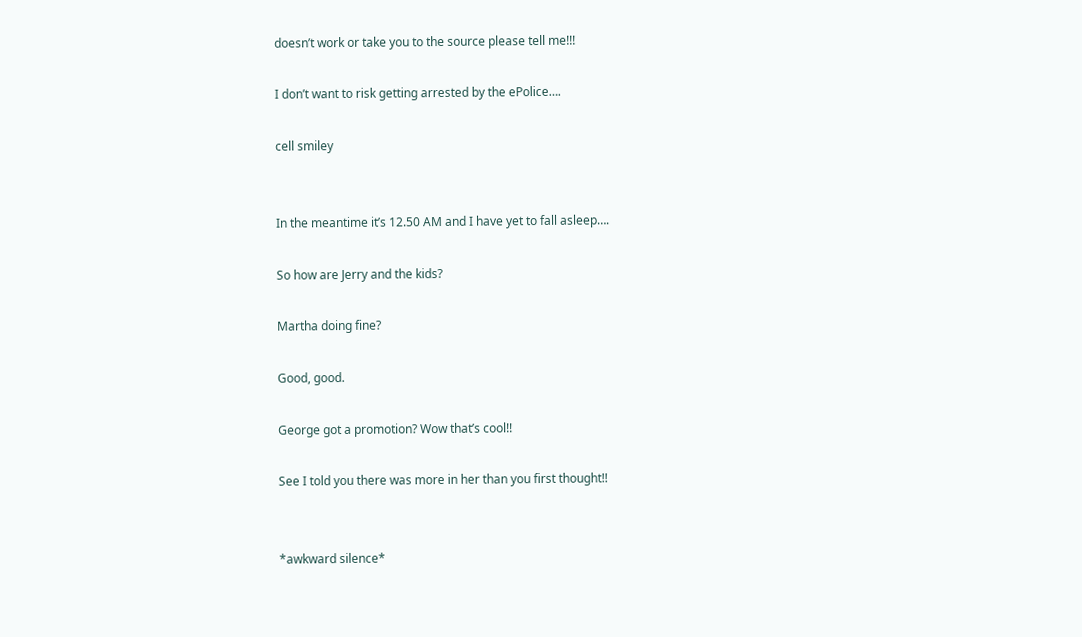doesn’t work or take you to the source please tell me!!!

I don’t want to risk getting arrested by the ePolice….

cell smiley


In the meantime it’s 12.50 AM and I have yet to fall asleep….

So how are Jerry and the kids?

Martha doing fine?

Good, good.

George got a promotion? Wow that’s cool!!

See I told you there was more in her than you first thought!!


*awkward silence*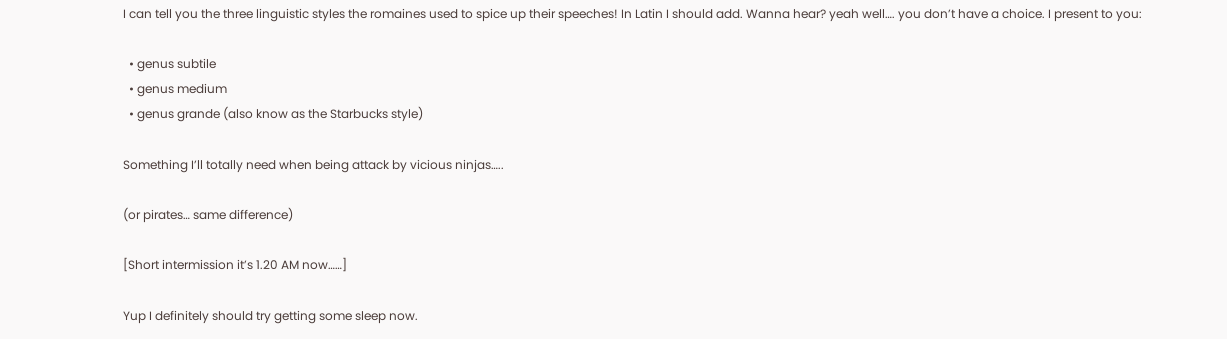I can tell you the three linguistic styles the romaines used to spice up their speeches! In Latin I should add. Wanna hear? yeah well…. you don’t have a choice. I present to you:

  • genus subtile
  • genus medium
  • genus grande (also know as the Starbucks style)

Something I’ll totally need when being attack by vicious ninjas…..

(or pirates… same difference)

[Short intermission it’s 1.20 AM now……]

Yup I definitely should try getting some sleep now.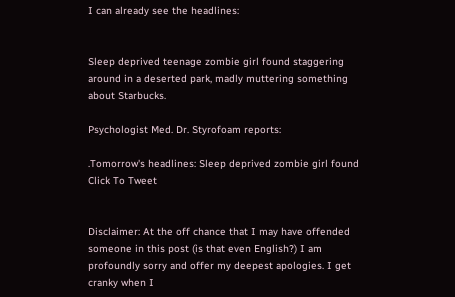I can already see the headlines:


Sleep deprived teenage zombie girl found staggering around in a deserted park, madly muttering something about Starbucks.

Psychologist Med. Dr. Styrofoam reports:

.Tomorrow's headlines: Sleep deprived zombie girl found Click To Tweet


Disclaimer: At the off chance that I may have offended someone in this post (is that even English?) I am profoundly sorry and offer my deepest apologies. I get cranky when I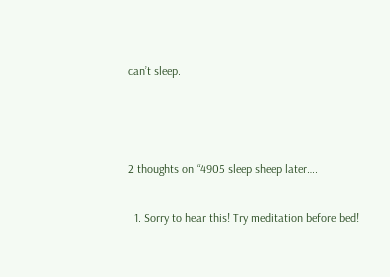can’t sleep.



2 thoughts on “4905 sleep sheep later….

  1. Sorry to hear this! Try meditation before bed!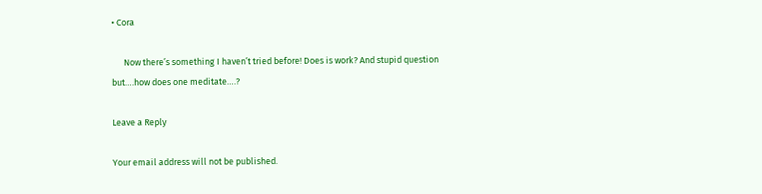• Cora

      Now there’s something I haven’t tried before! Does is work? And stupid question but….how does one meditate….?

Leave a Reply

Your email address will not be published.